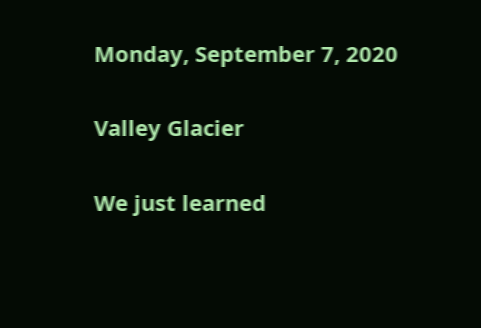Monday, September 7, 2020

Valley Glacier

We just learned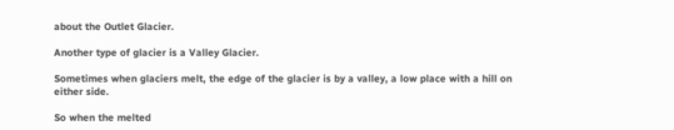about the Outlet Glacier.

Another type of glacier is a Valley Glacier.

Sometimes when glaciers melt, the edge of the glacier is by a valley, a low place with a hill on either side.

So when the melted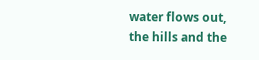water flows out, the hills and the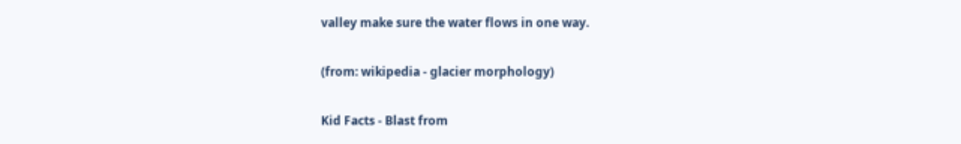valley make sure the water flows in one way.

(from: wikipedia - glacier morphology)

Kid Facts - Blast from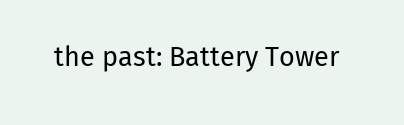the past: Battery Tower